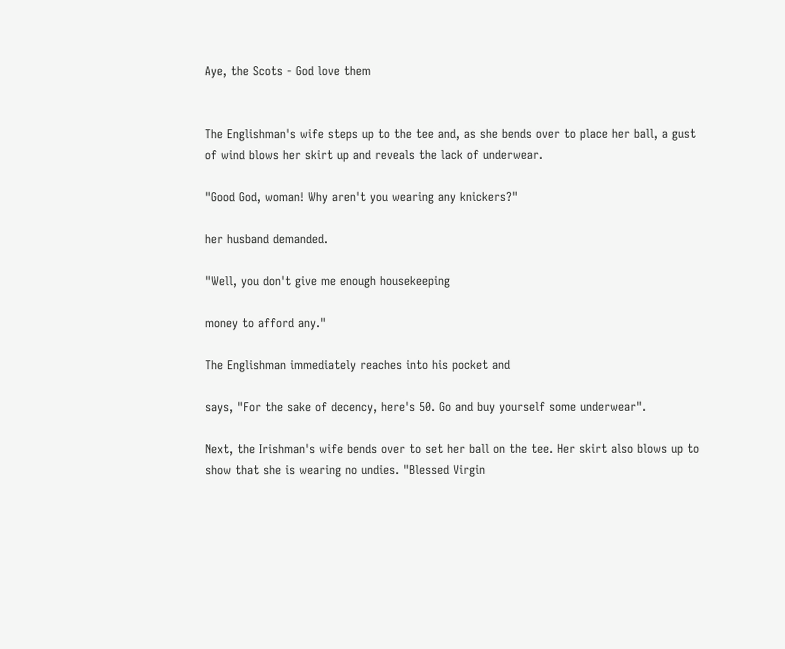Aye, the Scots - God love them


The Englishman's wife steps up to the tee and, as she bends over to place her ball, a gust of wind blows her skirt up and reveals the lack of underwear.

"Good God, woman! Why aren't you wearing any knickers?"

her husband demanded.

"Well, you don't give me enough housekeeping

money to afford any."

The Englishman immediately reaches into his pocket and

says, "For the sake of decency, here's 50. Go and buy yourself some underwear".

Next, the Irishman's wife bends over to set her ball on the tee. Her skirt also blows up to show that she is wearing no undies. "Blessed Virgin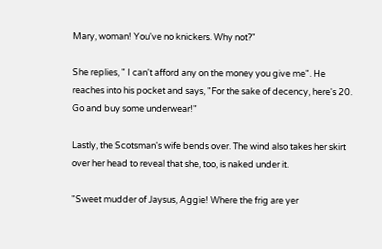Mary, woman! You've no knickers. Why not?"

She replies, " I can't afford any on the money you give me". He reaches into his pocket and says, "For the sake of decency, here's 20. Go and buy some underwear!"

Lastly, the Scotsman's wife bends over. The wind also takes her skirt over her head to reveal that she, too, is naked under it.

"Sweet mudder of Jaysus, Aggie! Where the frig are yer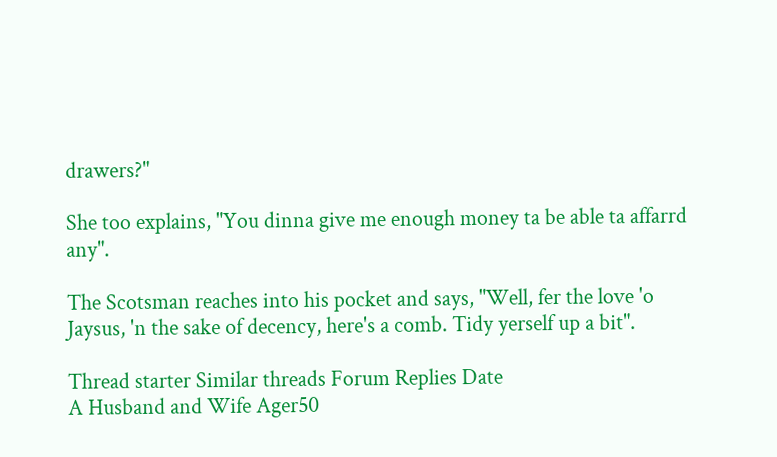drawers?"

She too explains, "You dinna give me enough money ta be able ta affarrd any".

The Scotsman reaches into his pocket and says, "Well, fer the love 'o Jaysus, 'n the sake of decency, here's a comb. Tidy yerself up a bit".

Thread starter Similar threads Forum Replies Date
A Husband and Wife Ager50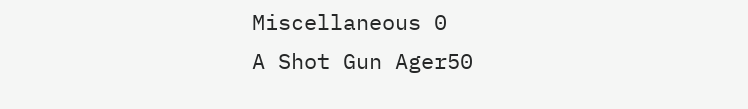Miscellaneous 0
A Shot Gun Ager50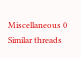Miscellaneous 0
Similar threads